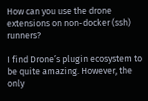How can you use the drone extensions on non-docker (ssh) runners?

I find Drone’s plugin ecosystem to be quite amazing. However, the only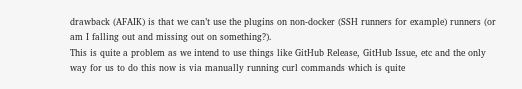drawback (AFAIK) is that we can’t use the plugins on non-docker (SSH runners for example) runners (or am I falling out and missing out on something?).
This is quite a problem as we intend to use things like GitHub Release, GitHub Issue, etc and the only way for us to do this now is via manually running curl commands which is quite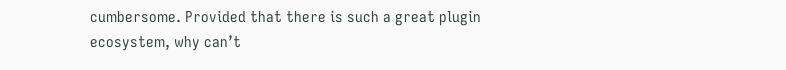cumbersome. Provided that there is such a great plugin ecosystem, why can’t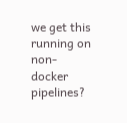we get this running on non-docker pipelines?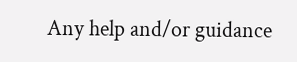Any help and/or guidance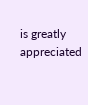is greatly appreciated